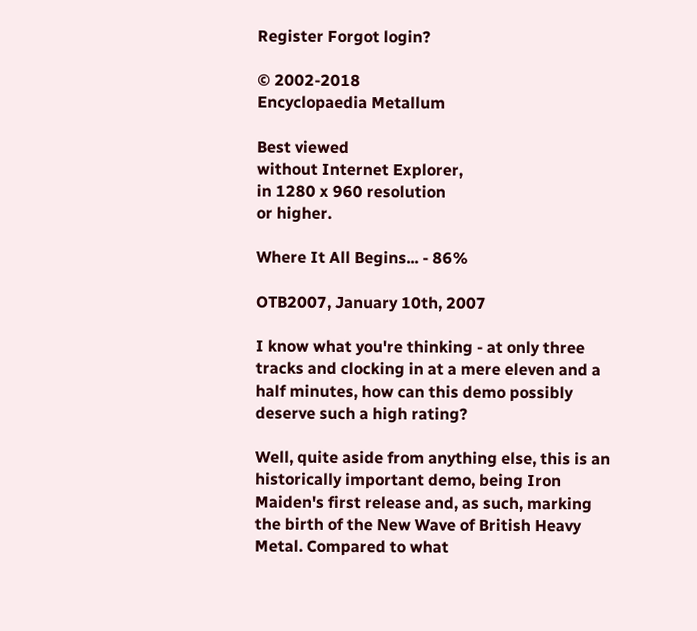Register Forgot login?

© 2002-2018
Encyclopaedia Metallum

Best viewed
without Internet Explorer,
in 1280 x 960 resolution
or higher.

Where It All Begins... - 86%

OTB2007, January 10th, 2007

I know what you're thinking - at only three tracks and clocking in at a mere eleven and a half minutes, how can this demo possibly deserve such a high rating?

Well, quite aside from anything else, this is an historically important demo, being Iron Maiden's first release and, as such, marking the birth of the New Wave of British Heavy Metal. Compared to what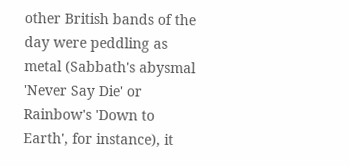other British bands of the day were peddling as metal (Sabbath's abysmal 'Never Say Die' or Rainbow's 'Down to Earth', for instance), it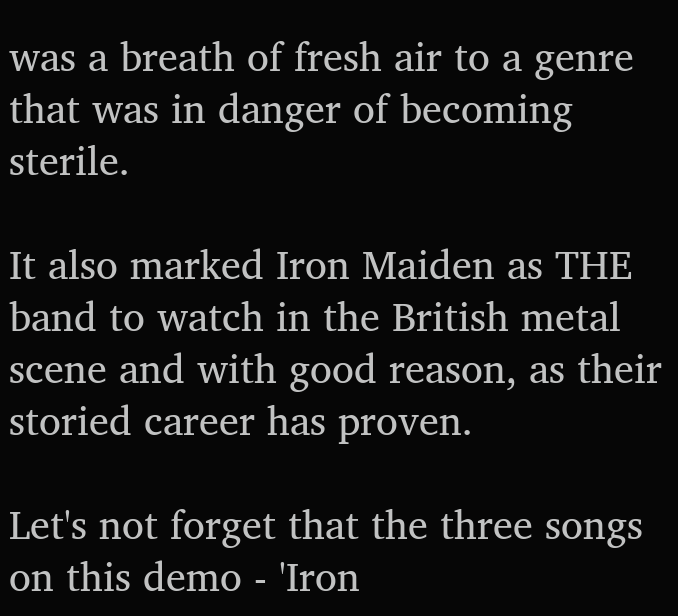was a breath of fresh air to a genre that was in danger of becoming sterile.

It also marked Iron Maiden as THE band to watch in the British metal scene and with good reason, as their storied career has proven.

Let's not forget that the three songs on this demo - 'Iron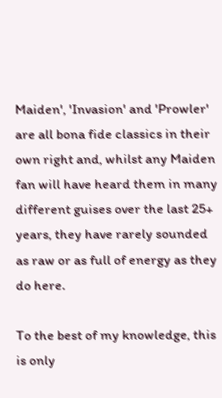Maiden', 'Invasion' and 'Prowler' are all bona fide classics in their own right and, whilst any Maiden fan will have heard them in many different guises over the last 25+ years, they have rarely sounded as raw or as full of energy as they do here.

To the best of my knowledge, this is only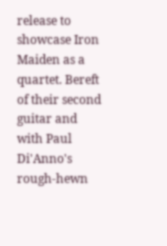release to showcase Iron Maiden as a quartet. Bereft of their second guitar and with Paul Di'Anno's rough-hewn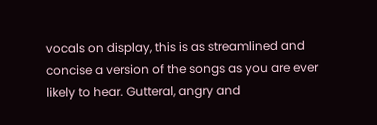vocals on display, this is as streamlined and concise a version of the songs as you are ever likely to hear. Gutteral, angry and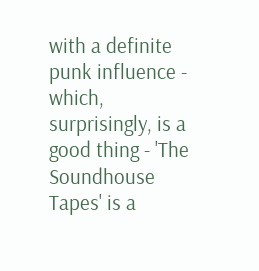with a definite punk influence - which, surprisingly, is a good thing - 'The Soundhouse Tapes' is a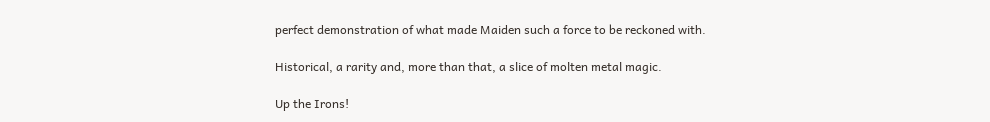perfect demonstration of what made Maiden such a force to be reckoned with.

Historical, a rarity and, more than that, a slice of molten metal magic.

Up the Irons!